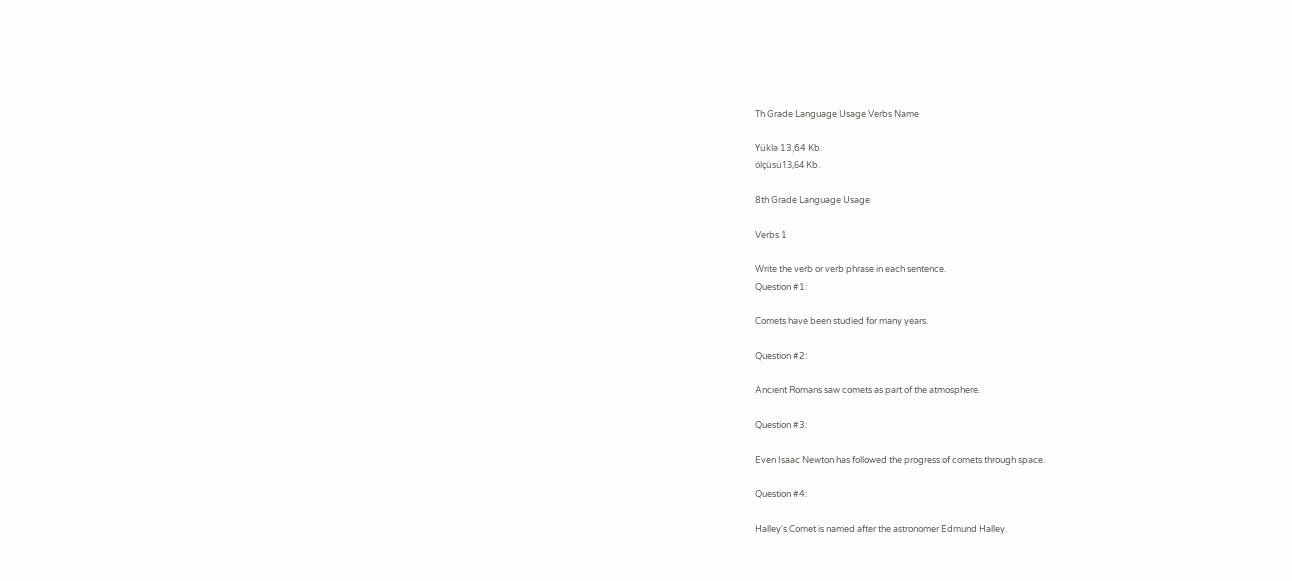Th Grade Language Usage Verbs Name

Yüklə 13,64 Kb.
ölçüsü13,64 Kb.

8th Grade Language Usage

Verbs 1

Write the verb or verb phrase in each sentence.
Question #1:

Comets have been studied for many years.

Question #2:

Ancient Romans saw comets as part of the atmosphere.

Question #3:

Even Isaac Newton has followed the progress of comets through space.

Question #4:

Halley's Comet is named after the astronomer Edmund Halley.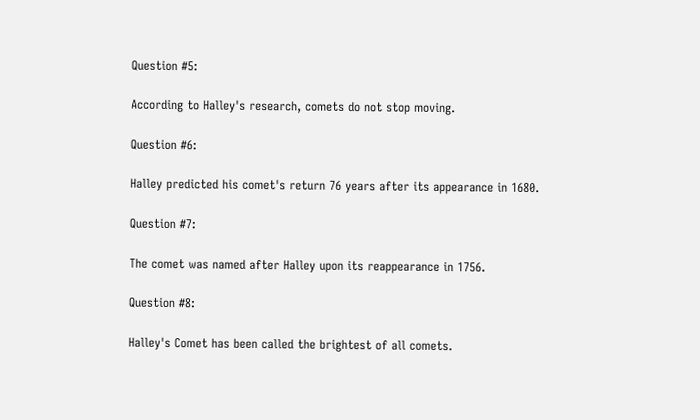Question #5:

According to Halley's research, comets do not stop moving.

Question #6:

Halley predicted his comet's return 76 years after its appearance in 1680.

Question #7:

The comet was named after Halley upon its reappearance in 1756.

Question #8:

Halley's Comet has been called the brightest of all comets.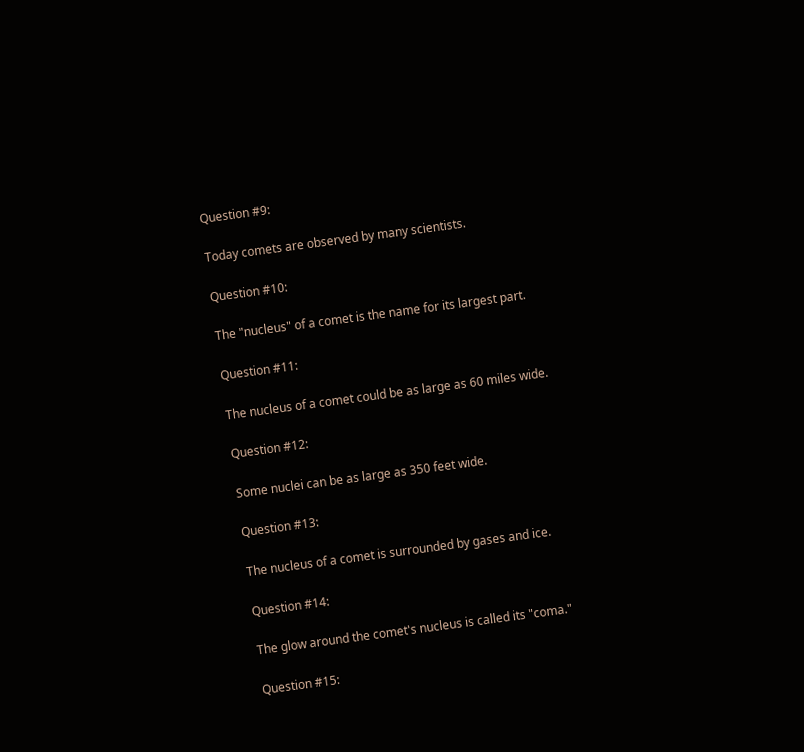Question #9:

Today comets are observed by many scientists.

Question #10:

The "nucleus" of a comet is the name for its largest part.

Question #11:

The nucleus of a comet could be as large as 60 miles wide.

Question #12:

Some nuclei can be as large as 350 feet wide.

Question #13:

The nucleus of a comet is surrounded by gases and ice.

Question #14:

The glow around the comet's nucleus is called its "coma."

Question #15: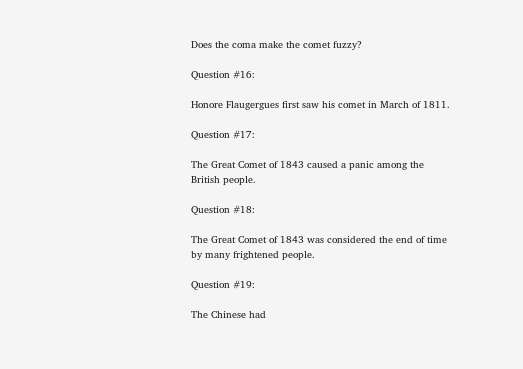Does the coma make the comet fuzzy?

Question #16:

Honore Flaugergues first saw his comet in March of 1811.

Question #17:

The Great Comet of 1843 caused a panic among the British people.

Question #18:

The Great Comet of 1843 was considered the end of time by many frightened people.

Question #19:

The Chinese had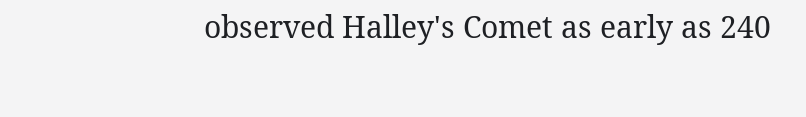observed Halley's Comet as early as 240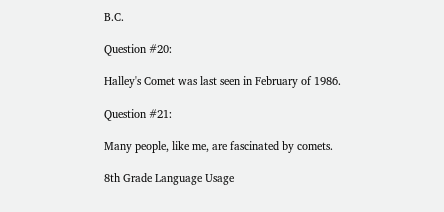B.C.

Question #20:

Halley's Comet was last seen in February of 1986.

Question #21:

Many people, like me, are fascinated by comets.

8th Grade Language Usage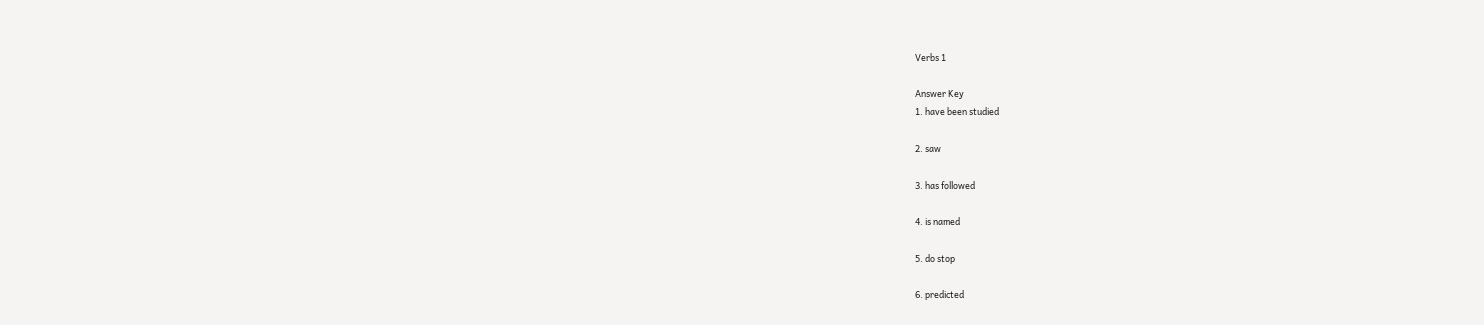Verbs 1

Answer Key
1. have been studied

2. saw

3. has followed

4. is named

5. do stop

6. predicted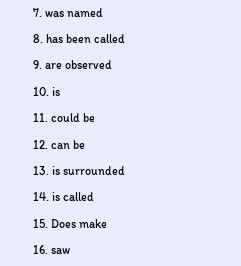7. was named

8. has been called

9. are observed

10. is

11. could be

12. can be

13. is surrounded

14. is called

15. Does make

16. saw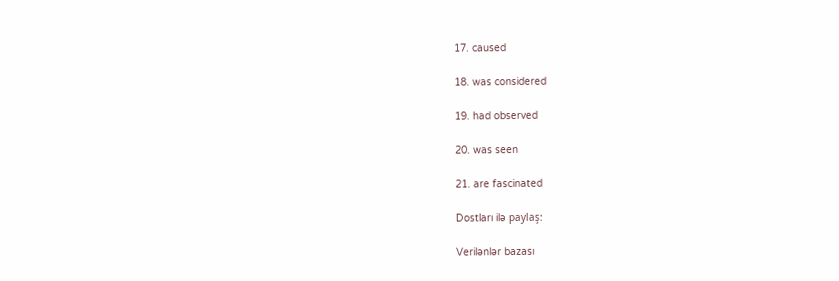17. caused

18. was considered

19. had observed

20. was seen

21. are fascinated

Dostları ilə paylaş:

Verilənlər bazası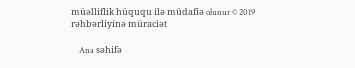müəlliflik hüququ ilə müdafiə olunur © 2019
rəhbərliyinə müraciət

    Ana səhifə